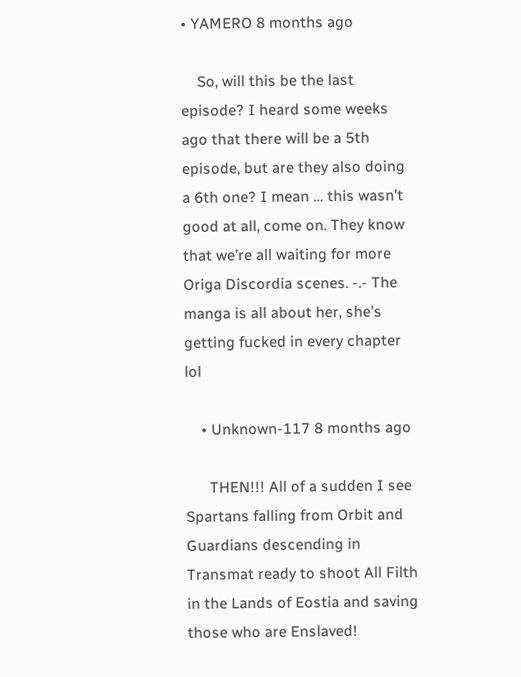• YAMERO 8 months ago

    So, will this be the last episode? I heard some weeks ago that there will be a 5th episode, but are they also doing a 6th one? I mean … this wasn’t good at all, come on. They know that we’re all waiting for more Origa Discordia scenes. -.- The manga is all about her, she’s getting fucked in every chapter lol

    • Unknown-117 8 months ago

      THEN!!! All of a sudden I see Spartans falling from Orbit and Guardians descending in Transmat ready to shoot All Filth in the Lands of Eostia and saving those who are Enslaved!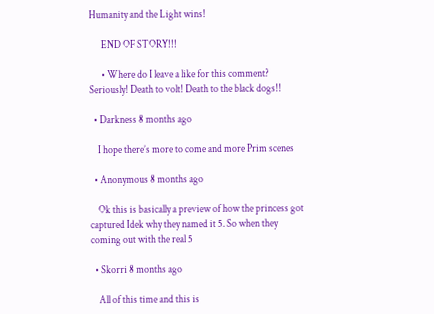Humanity and the Light wins!

      END OF STORY!!!

      • Where do I leave a like for this comment? Seriously! Death to volt! Death to the black dogs!!

  • Darkness 8 months ago

    I hope there’s more to come and more Prim scenes

  • Anonymous 8 months ago

    Ok this is basically a preview of how the princess got captured Idek why they named it 5. So when they coming out with the real 5

  • Skorri 8 months ago

    All of this time and this is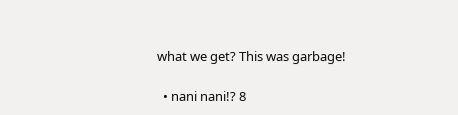what we get? This was garbage!

  • nani nani!? 8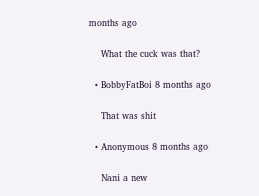months ago

    What the cuck was that?

  • BobbyFatBoi 8 months ago

    That was shit

  • Anonymous 8 months ago

    Nani a new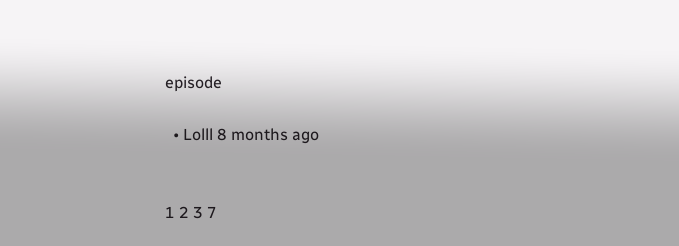episode

  • Lolll 8 months ago


1 2 3 7